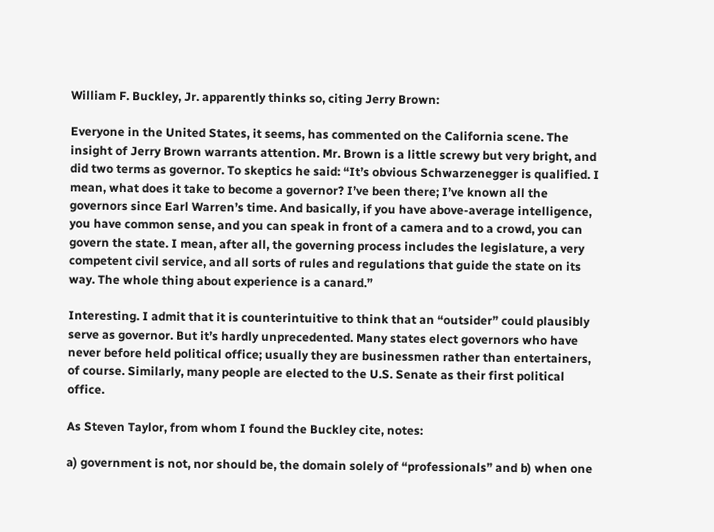William F. Buckley, Jr. apparently thinks so, citing Jerry Brown:

Everyone in the United States, it seems, has commented on the California scene. The insight of Jerry Brown warrants attention. Mr. Brown is a little screwy but very bright, and did two terms as governor. To skeptics he said: “It’s obvious Schwarzenegger is qualified. I mean, what does it take to become a governor? I’ve been there; I’ve known all the governors since Earl Warren’s time. And basically, if you have above-average intelligence, you have common sense, and you can speak in front of a camera and to a crowd, you can govern the state. I mean, after all, the governing process includes the legislature, a very competent civil service, and all sorts of rules and regulations that guide the state on its way. The whole thing about experience is a canard.”

Interesting. I admit that it is counterintuitive to think that an “outsider” could plausibly serve as governor. But it’s hardly unprecedented. Many states elect governors who have never before held political office; usually they are businessmen rather than entertainers, of course. Similarly, many people are elected to the U.S. Senate as their first political office.

As Steven Taylor, from whom I found the Buckley cite, notes:

a) government is not, nor should be, the domain solely of “professionals” and b) when one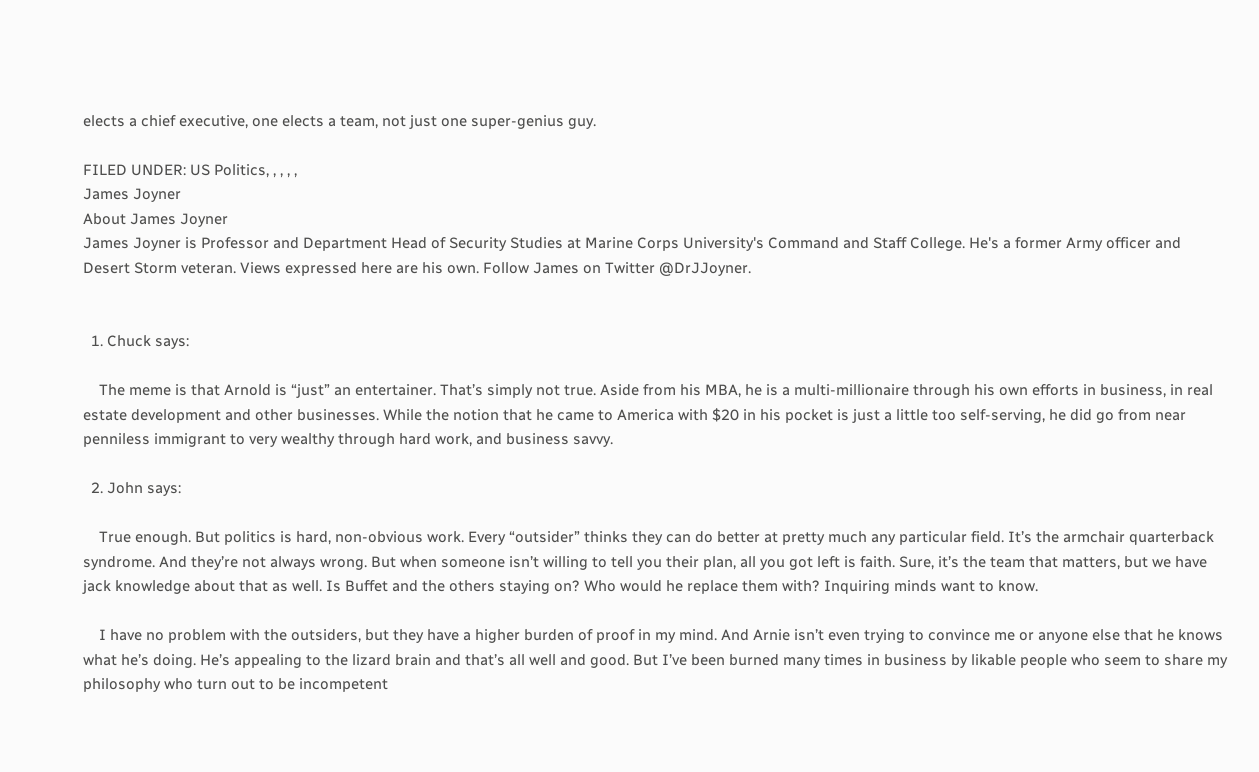elects a chief executive, one elects a team, not just one super-genius guy.

FILED UNDER: US Politics, , , , ,
James Joyner
About James Joyner
James Joyner is Professor and Department Head of Security Studies at Marine Corps University's Command and Staff College. He's a former Army officer and Desert Storm veteran. Views expressed here are his own. Follow James on Twitter @DrJJoyner.


  1. Chuck says:

    The meme is that Arnold is “just” an entertainer. That’s simply not true. Aside from his MBA, he is a multi-millionaire through his own efforts in business, in real estate development and other businesses. While the notion that he came to America with $20 in his pocket is just a little too self-serving, he did go from near penniless immigrant to very wealthy through hard work, and business savvy.

  2. John says:

    True enough. But politics is hard, non-obvious work. Every “outsider” thinks they can do better at pretty much any particular field. It’s the armchair quarterback syndrome. And they’re not always wrong. But when someone isn’t willing to tell you their plan, all you got left is faith. Sure, it’s the team that matters, but we have jack knowledge about that as well. Is Buffet and the others staying on? Who would he replace them with? Inquiring minds want to know.

    I have no problem with the outsiders, but they have a higher burden of proof in my mind. And Arnie isn’t even trying to convince me or anyone else that he knows what he’s doing. He’s appealing to the lizard brain and that’s all well and good. But I’ve been burned many times in business by likable people who seem to share my philosophy who turn out to be incompetent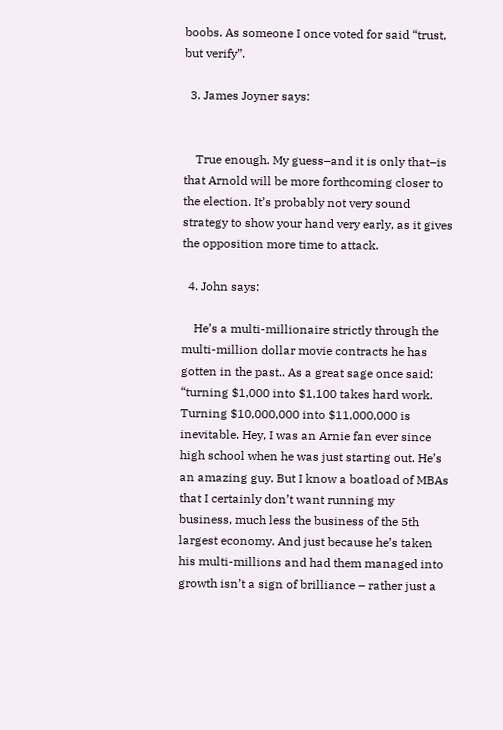boobs. As someone I once voted for said “trust, but verify”.

  3. James Joyner says:


    True enough. My guess–and it is only that–is that Arnold will be more forthcoming closer to the election. It’s probably not very sound strategy to show your hand very early, as it gives the opposition more time to attack.

  4. John says:

    He’s a multi-millionaire strictly through the multi-million dollar movie contracts he has gotten in the past.. As a great sage once said: “turning $1,000 into $1,100 takes hard work. Turning $10,000,000 into $11,000,000 is inevitable. Hey, I was an Arnie fan ever since high school when he was just starting out. He’s an amazing guy. But I know a boatload of MBAs that I certainly don’t want running my business, much less the business of the 5th largest economy. And just because he’s taken his multi-millions and had them managed into growth isn’t a sign of brilliance – rather just a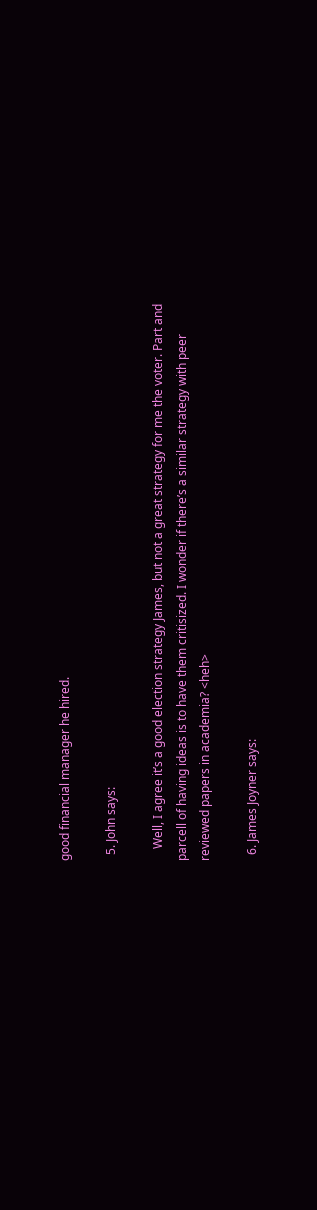good financial manager he hired.

  5. John says:

    Well, I agree it’s a good election strategy James, but not a great strategy for me the voter. Part and parcell of having ideas is to have them critisized. I wonder if there’s a similar strategy with peer reviewed papers in academia? <heh>

  6. James Joyner says: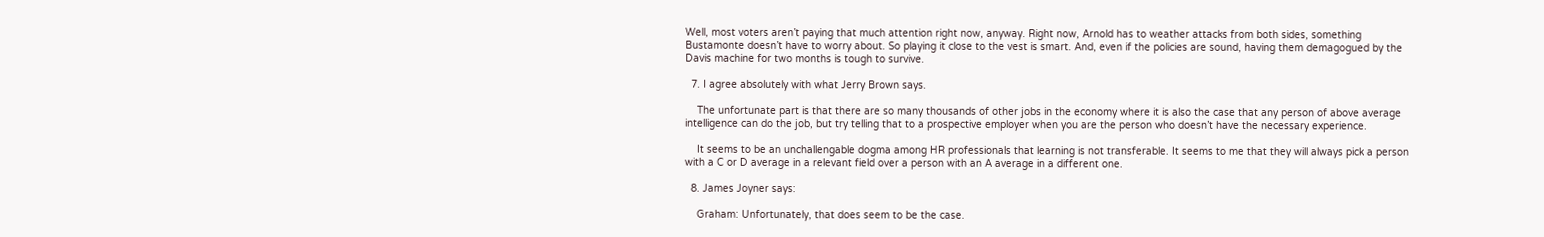Well, most voters aren’t paying that much attention right now, anyway. Right now, Arnold has to weather attacks from both sides, something Bustamonte doesn’t have to worry about. So playing it close to the vest is smart. And, even if the policies are sound, having them demagogued by the Davis machine for two months is tough to survive.

  7. I agree absolutely with what Jerry Brown says.

    The unfortunate part is that there are so many thousands of other jobs in the economy where it is also the case that any person of above average intelligence can do the job, but try telling that to a prospective employer when you are the person who doesn’t have the necessary experience.

    It seems to be an unchallengable dogma among HR professionals that learning is not transferable. It seems to me that they will always pick a person with a C or D average in a relevant field over a person with an A average in a different one.

  8. James Joyner says:

    Graham: Unfortunately, that does seem to be the case.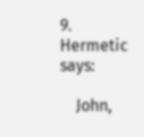9. Hermetic says:

    John,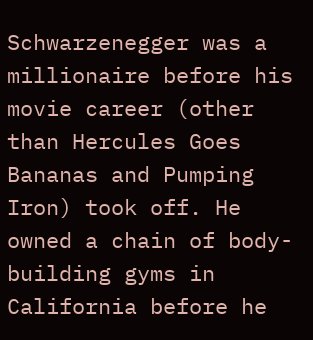Schwarzenegger was a millionaire before his movie career (other than Hercules Goes Bananas and Pumping Iron) took off. He owned a chain of body-building gyms in California before he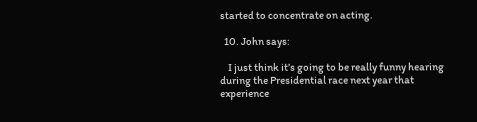started to concentrate on acting.

  10. John says:

    I just think it’s going to be really funny hearing during the Presidential race next year that experience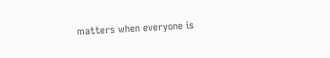matters when everyone is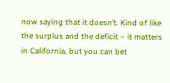now saying that it doesn’t. Kind of like the surplus and the deficit – it matters in California, but you can bet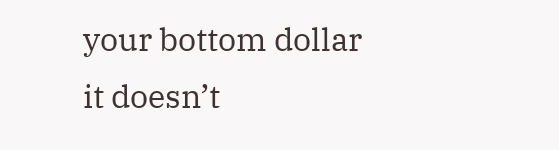your bottom dollar it doesn’t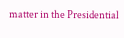matter in the Presidential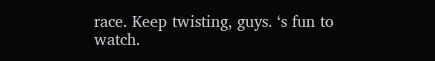race. Keep twisting, guys. ‘s fun to watch.